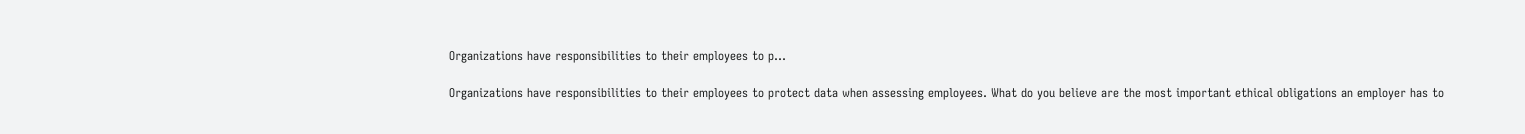Organizations have responsibilities to their employees to p…

Organizations have responsibilities to their employees to protect data when assessing employees. What do you believe are the most important ethical obligations an employer has to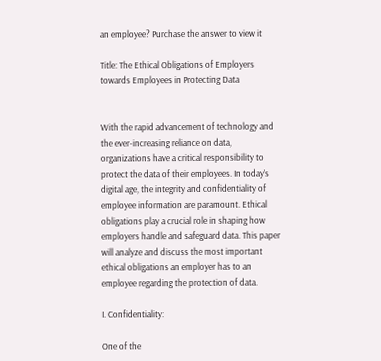an employee? Purchase the answer to view it

Title: The Ethical Obligations of Employers towards Employees in Protecting Data


With the rapid advancement of technology and the ever-increasing reliance on data, organizations have a critical responsibility to protect the data of their employees. In today’s digital age, the integrity and confidentiality of employee information are paramount. Ethical obligations play a crucial role in shaping how employers handle and safeguard data. This paper will analyze and discuss the most important ethical obligations an employer has to an employee regarding the protection of data.

I. Confidentiality:

One of the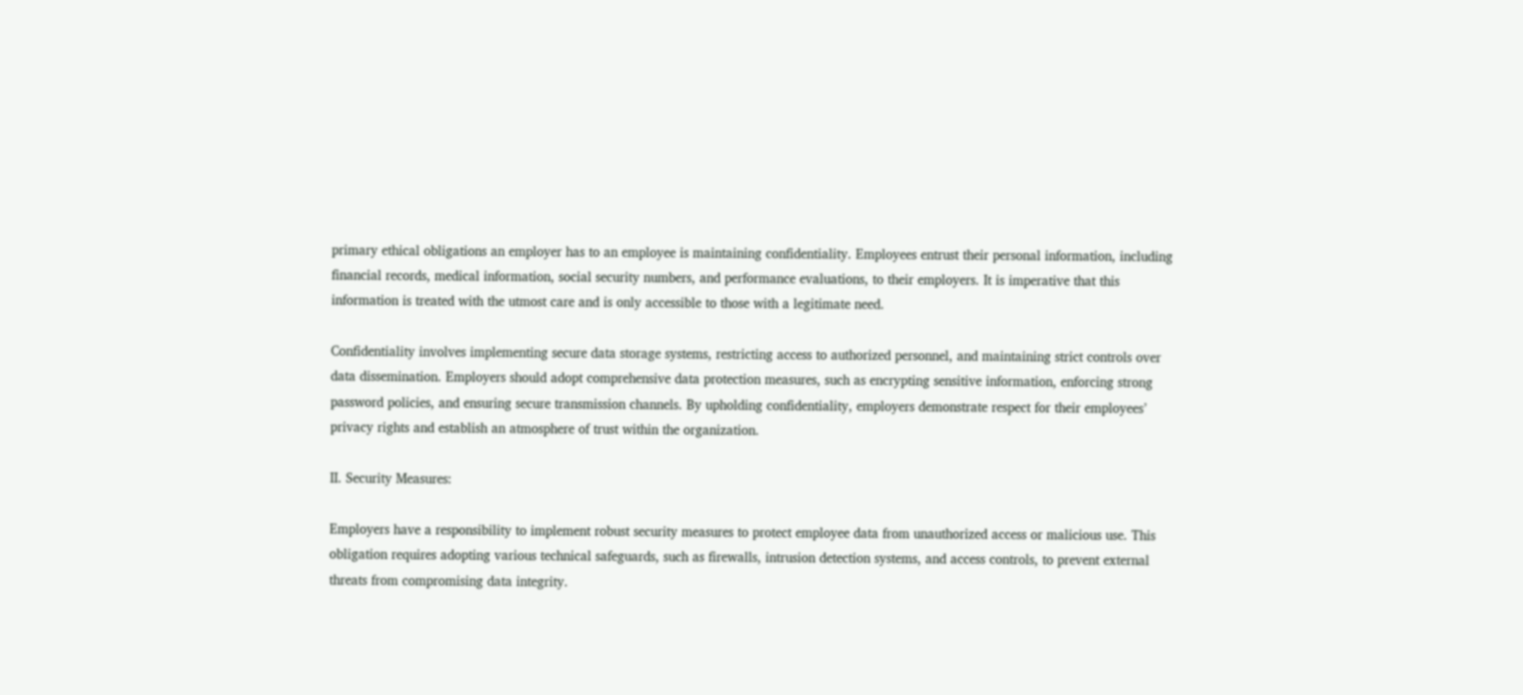primary ethical obligations an employer has to an employee is maintaining confidentiality. Employees entrust their personal information, including financial records, medical information, social security numbers, and performance evaluations, to their employers. It is imperative that this information is treated with the utmost care and is only accessible to those with a legitimate need.

Confidentiality involves implementing secure data storage systems, restricting access to authorized personnel, and maintaining strict controls over data dissemination. Employers should adopt comprehensive data protection measures, such as encrypting sensitive information, enforcing strong password policies, and ensuring secure transmission channels. By upholding confidentiality, employers demonstrate respect for their employees’ privacy rights and establish an atmosphere of trust within the organization.

II. Security Measures:

Employers have a responsibility to implement robust security measures to protect employee data from unauthorized access or malicious use. This obligation requires adopting various technical safeguards, such as firewalls, intrusion detection systems, and access controls, to prevent external threats from compromising data integrity.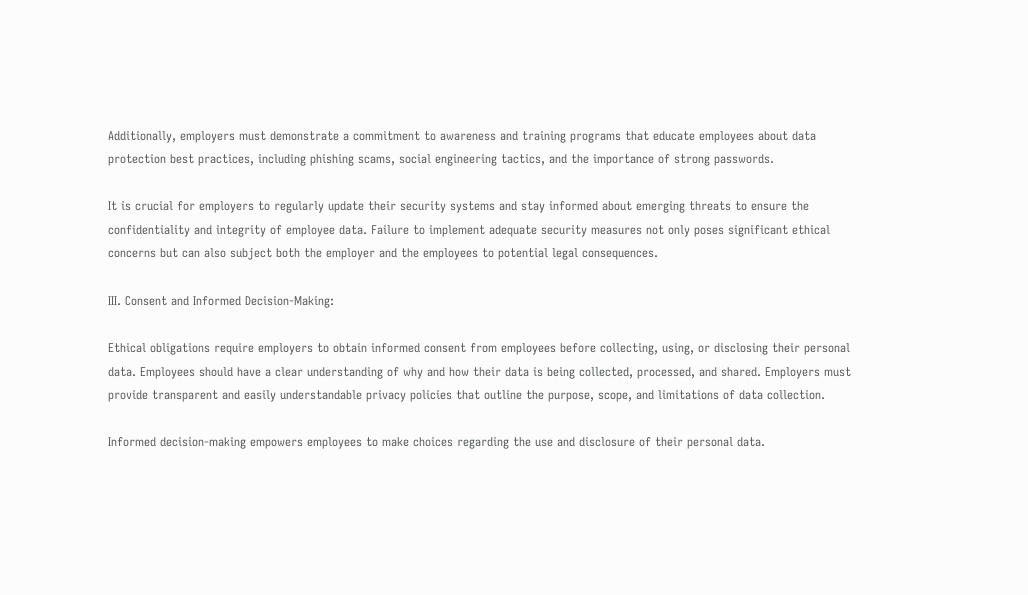Additionally, employers must demonstrate a commitment to awareness and training programs that educate employees about data protection best practices, including phishing scams, social engineering tactics, and the importance of strong passwords.

It is crucial for employers to regularly update their security systems and stay informed about emerging threats to ensure the confidentiality and integrity of employee data. Failure to implement adequate security measures not only poses significant ethical concerns but can also subject both the employer and the employees to potential legal consequences.

III. Consent and Informed Decision-Making:

Ethical obligations require employers to obtain informed consent from employees before collecting, using, or disclosing their personal data. Employees should have a clear understanding of why and how their data is being collected, processed, and shared. Employers must provide transparent and easily understandable privacy policies that outline the purpose, scope, and limitations of data collection.

Informed decision-making empowers employees to make choices regarding the use and disclosure of their personal data.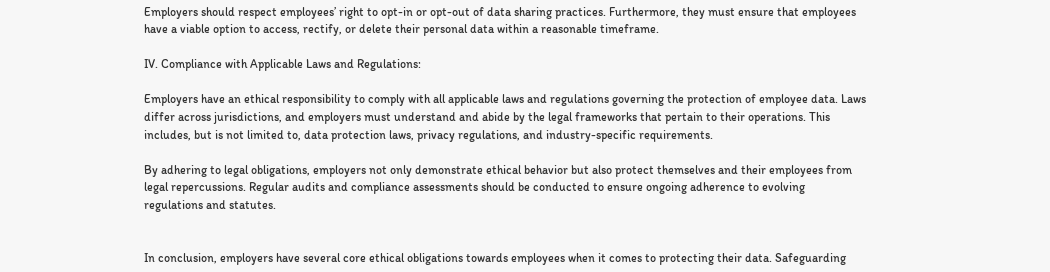Employers should respect employees’ right to opt-in or opt-out of data sharing practices. Furthermore, they must ensure that employees have a viable option to access, rectify, or delete their personal data within a reasonable timeframe.

IV. Compliance with Applicable Laws and Regulations:

Employers have an ethical responsibility to comply with all applicable laws and regulations governing the protection of employee data. Laws differ across jurisdictions, and employers must understand and abide by the legal frameworks that pertain to their operations. This includes, but is not limited to, data protection laws, privacy regulations, and industry-specific requirements.

By adhering to legal obligations, employers not only demonstrate ethical behavior but also protect themselves and their employees from legal repercussions. Regular audits and compliance assessments should be conducted to ensure ongoing adherence to evolving regulations and statutes.


In conclusion, employers have several core ethical obligations towards employees when it comes to protecting their data. Safeguarding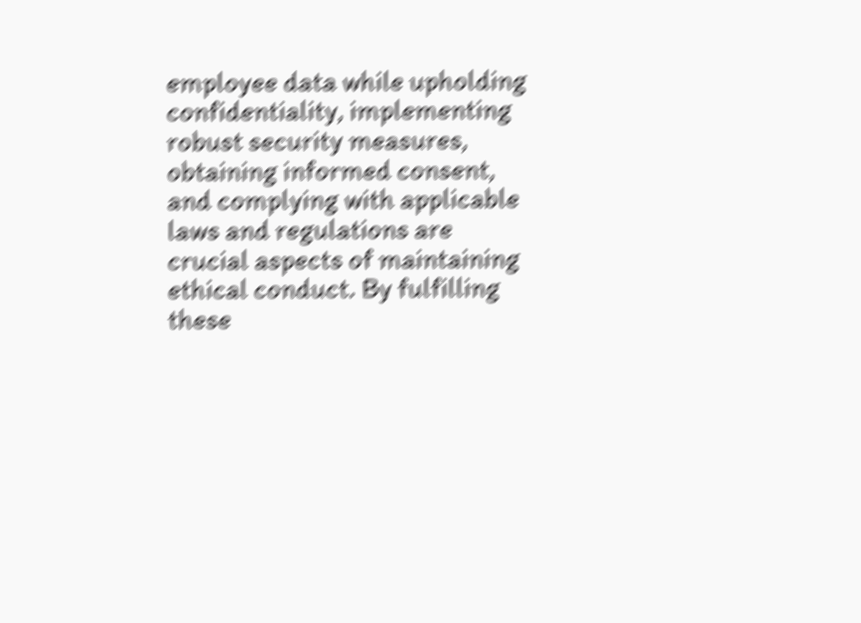employee data while upholding confidentiality, implementing robust security measures, obtaining informed consent, and complying with applicable laws and regulations are crucial aspects of maintaining ethical conduct. By fulfilling these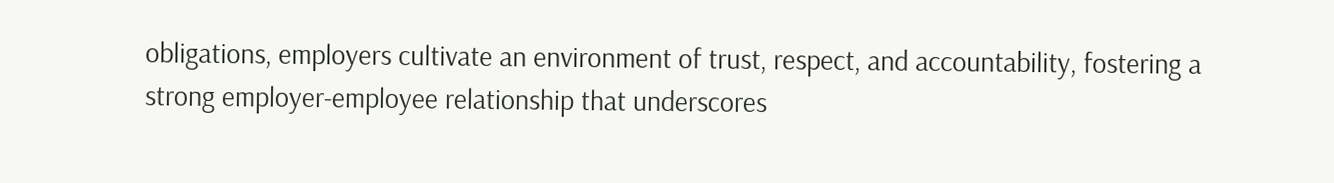obligations, employers cultivate an environment of trust, respect, and accountability, fostering a strong employer-employee relationship that underscores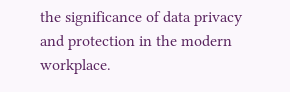the significance of data privacy and protection in the modern workplace.